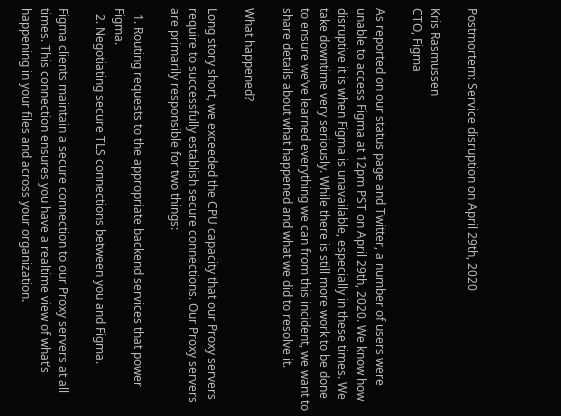Postmortem: Service disruption on April 29th, 2020

Kris Rasmussen
CTO, Figma

As reported on our status page and Twitter, a number of users were unable to access Figma at 12pm PST on April 29th, 2020. We know how disruptive it is when Figma is unavailable, especially in these times. We take downtime very seriously. While there is still more work to be done to ensure we’ve learned everything we can from this incident, we want to share details about what happened and what we did to resolve it.

What happened?

Long story short, we exceeded the CPU capacity that our Proxy servers require to successfully establish secure connections. Our Proxy servers are primarily responsible for two things:

  1. Routing requests to the appropriate backend services that power Figma.
  2. Negotiating secure TLS connections between you and Figma.

Figma clients maintain a secure connection to our Proxy servers at all times. This connection ensures you have a realtime view of what’s happening in your files and across your organization.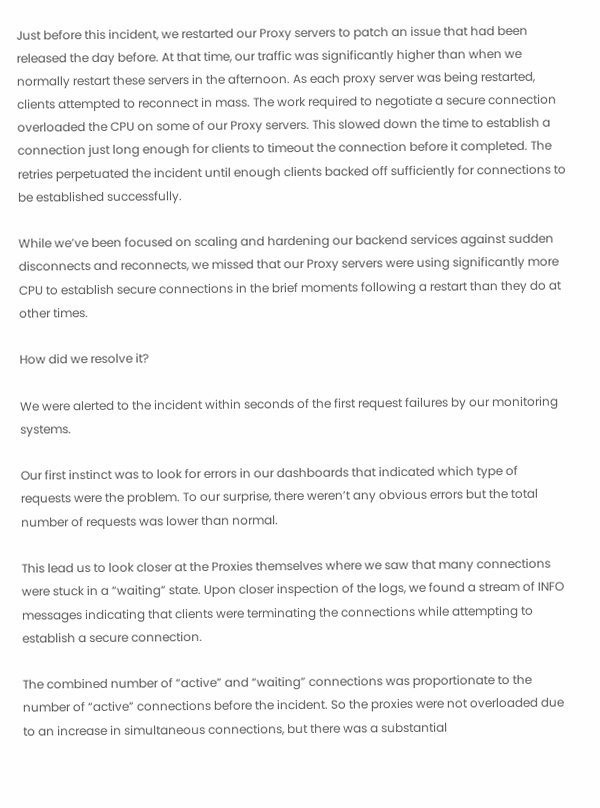Just before this incident, we restarted our Proxy servers to patch an issue that had been released the day before. At that time, our traffic was significantly higher than when we normally restart these servers in the afternoon. As each proxy server was being restarted, clients attempted to reconnect in mass. The work required to negotiate a secure connection overloaded the CPU on some of our Proxy servers. This slowed down the time to establish a connection just long enough for clients to timeout the connection before it completed. The retries perpetuated the incident until enough clients backed off sufficiently for connections to be established successfully.

While we’ve been focused on scaling and hardening our backend services against sudden disconnects and reconnects, we missed that our Proxy servers were using significantly more CPU to establish secure connections in the brief moments following a restart than they do at other times.

How did we resolve it?

We were alerted to the incident within seconds of the first request failures by our monitoring systems.

Our first instinct was to look for errors in our dashboards that indicated which type of requests were the problem. To our surprise, there weren’t any obvious errors but the total number of requests was lower than normal.

This lead us to look closer at the Proxies themselves where we saw that many connections were stuck in a “waiting” state. Upon closer inspection of the logs, we found a stream of INFO messages indicating that clients were terminating the connections while attempting to establish a secure connection.

The combined number of “active” and “waiting” connections was proportionate to the number of “active” connections before the incident. So the proxies were not overloaded due to an increase in simultaneous connections, but there was a substantial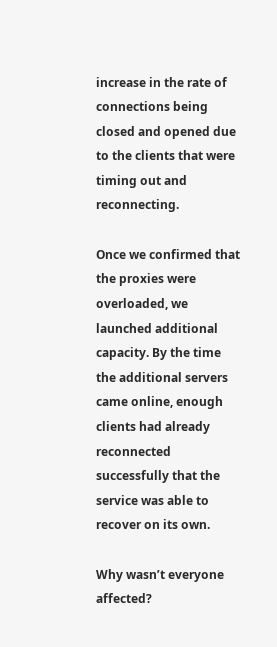increase in the rate of connections being closed and opened due to the clients that were timing out and reconnecting.

Once we confirmed that the proxies were overloaded, we launched additional capacity. By the time the additional servers came online, enough clients had already reconnected successfully that the service was able to recover on its own.

Why wasn’t everyone affected?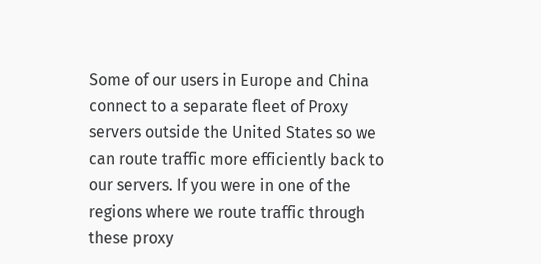Some of our users in Europe and China connect to a separate fleet of Proxy servers outside the United States so we can route traffic more efficiently back to our servers. If you were in one of the regions where we route traffic through these proxy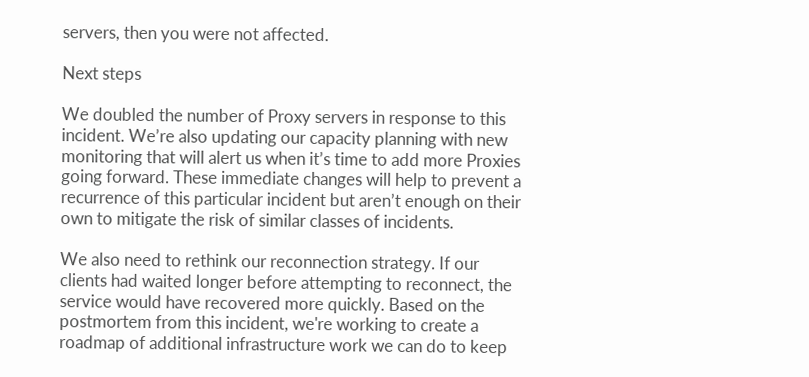servers, then you were not affected.

Next steps

We doubled the number of Proxy servers in response to this incident. We’re also updating our capacity planning with new monitoring that will alert us when it’s time to add more Proxies going forward. These immediate changes will help to prevent a recurrence of this particular incident but aren’t enough on their own to mitigate the risk of similar classes of incidents.

We also need to rethink our reconnection strategy. If our clients had waited longer before attempting to reconnect, the service would have recovered more quickly. Based on the postmortem from this incident, we're working to create a roadmap of additional infrastructure work we can do to keep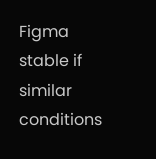Figma stable if similar conditions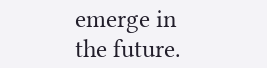emerge in the future.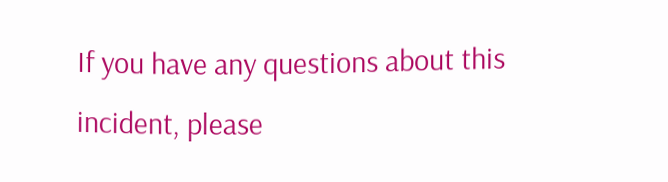If you have any questions about this incident, please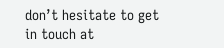don’t hesitate to get in touch at